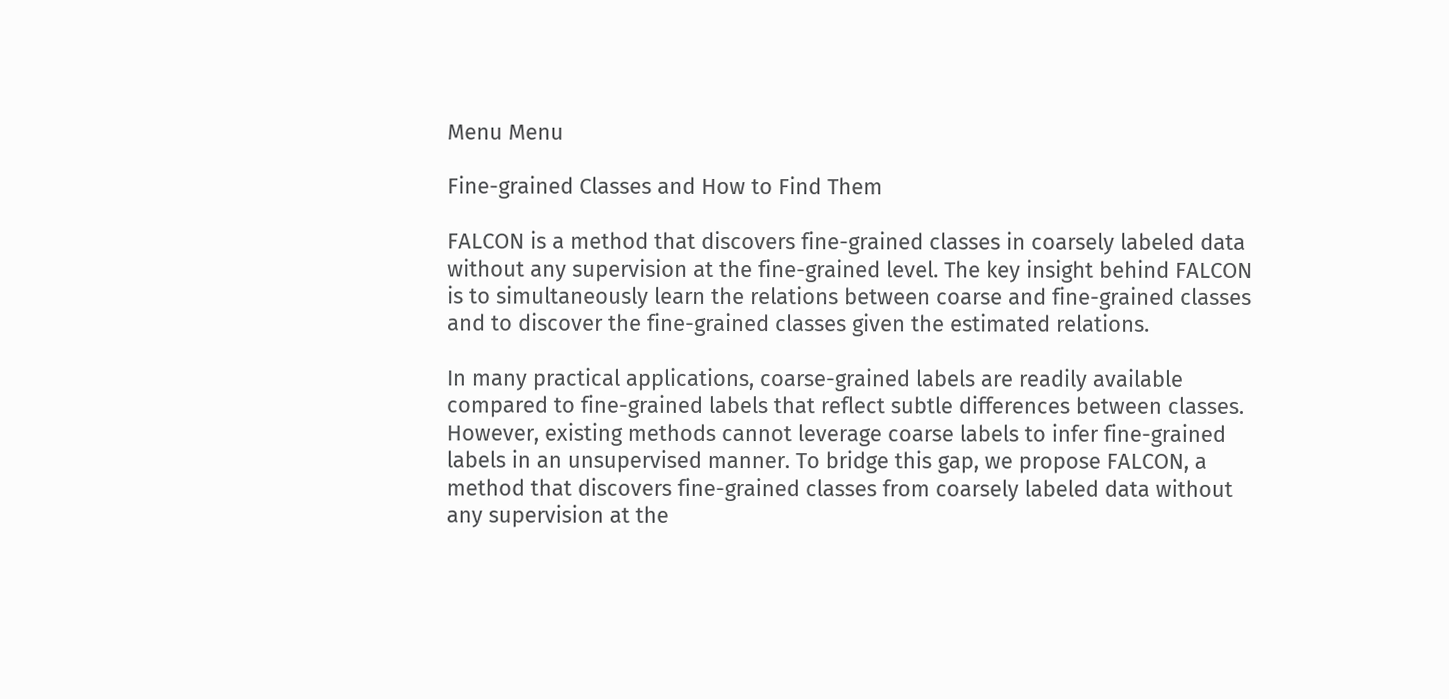Menu Menu

Fine-grained Classes and How to Find Them

FALCON is a method that discovers fine-grained classes in coarsely labeled data without any supervision at the fine-grained level. The key insight behind FALCON is to simultaneously learn the relations between coarse and fine-grained classes and to discover the fine-grained classes given the estimated relations.

In many practical applications, coarse-grained labels are readily available compared to fine-grained labels that reflect subtle differences between classes. However, existing methods cannot leverage coarse labels to infer fine-grained labels in an unsupervised manner. To bridge this gap, we propose FALCON, a method that discovers fine-grained classes from coarsely labeled data without any supervision at the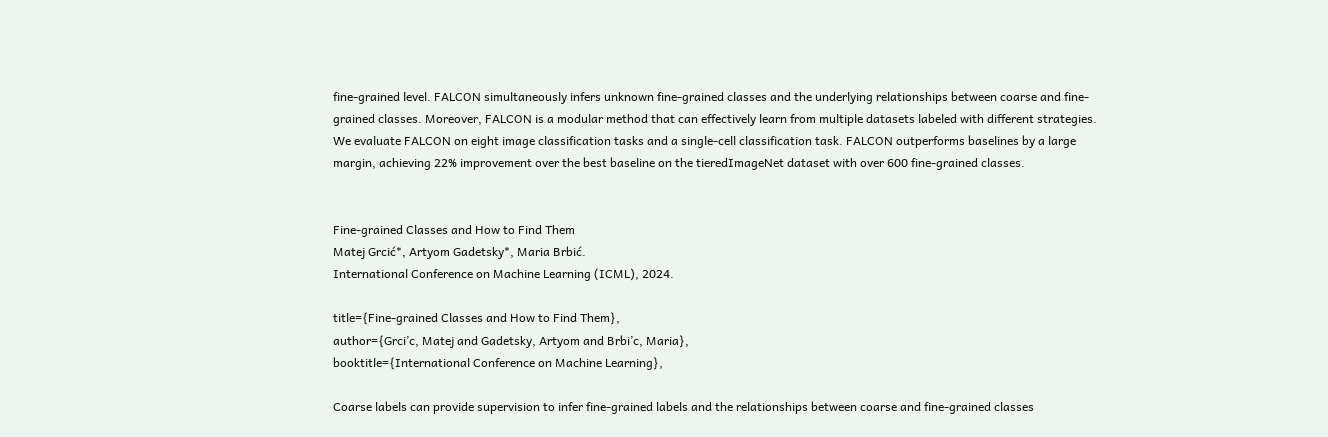fine-grained level. FALCON simultaneously infers unknown fine-grained classes and the underlying relationships between coarse and fine-grained classes. Moreover, FALCON is a modular method that can effectively learn from multiple datasets labeled with different strategies. We evaluate FALCON on eight image classification tasks and a single-cell classification task. FALCON outperforms baselines by a large margin, achieving 22% improvement over the best baseline on the tieredImageNet dataset with over 600 fine-grained classes.


Fine-grained Classes and How to Find Them
Matej Grcić*, Artyom Gadetsky*, Maria Brbić.
International Conference on Machine Learning (ICML), 2024.

title={Fine-grained Classes and How to Find Them},
author={Grci’c, Matej and Gadetsky, Artyom and Brbi’c, Maria},
booktitle={International Conference on Machine Learning},

Coarse labels can provide supervision to infer fine-grained labels and the relationships between coarse and fine-grained classes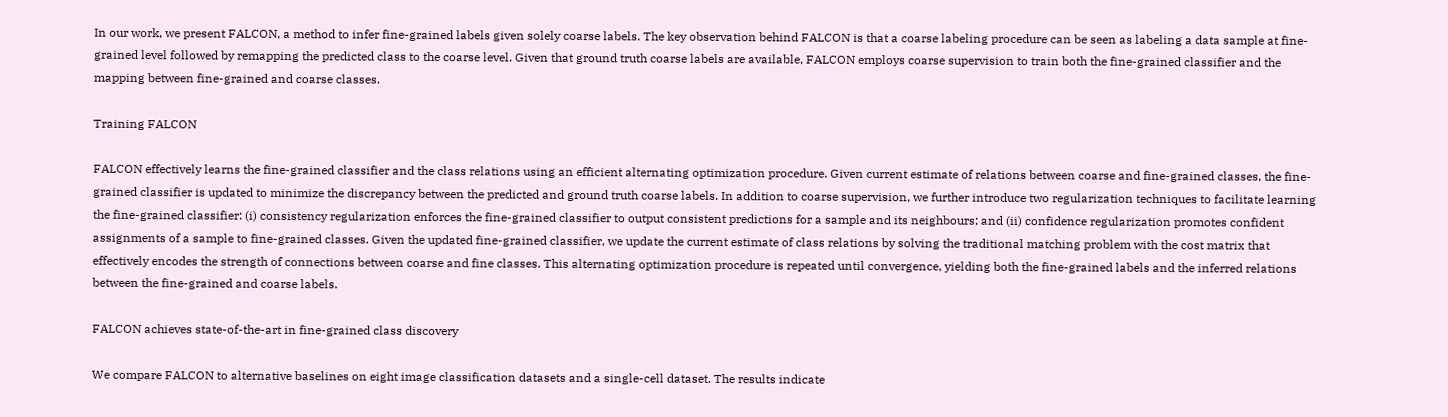In our work, we present FALCON, a method to infer fine-grained labels given solely coarse labels. The key observation behind FALCON is that a coarse labeling procedure can be seen as labeling a data sample at fine-grained level followed by remapping the predicted class to the coarse level. Given that ground truth coarse labels are available, FALCON employs coarse supervision to train both the fine-grained classifier and the mapping between fine-grained and coarse classes.

Training FALCON

FALCON effectively learns the fine-grained classifier and the class relations using an efficient alternating optimization procedure. Given current estimate of relations between coarse and fine-grained classes, the fine-grained classifier is updated to minimize the discrepancy between the predicted and ground truth coarse labels. In addition to coarse supervision, we further introduce two regularization techniques to facilitate learning the fine-grained classifier: (i) consistency regularization enforces the fine-grained classifier to output consistent predictions for a sample and its neighbours; and (ii) confidence regularization promotes confident assignments of a sample to fine-grained classes. Given the updated fine-grained classifier, we update the current estimate of class relations by solving the traditional matching problem with the cost matrix that effectively encodes the strength of connections between coarse and fine classes. This alternating optimization procedure is repeated until convergence, yielding both the fine-grained labels and the inferred relations between the fine-grained and coarse labels.

FALCON achieves state-of-the-art in fine-grained class discovery

We compare FALCON to alternative baselines on eight image classification datasets and a single-cell dataset. The results indicate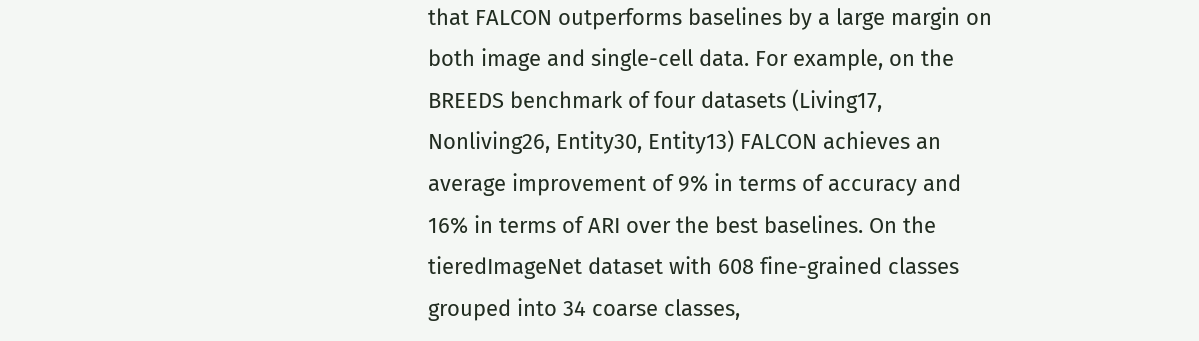that FALCON outperforms baselines by a large margin on both image and single-cell data. For example, on the BREEDS benchmark of four datasets (Living17, Nonliving26, Entity30, Entity13) FALCON achieves an average improvement of 9% in terms of accuracy and 16% in terms of ARI over the best baselines. On the tieredImageNet dataset with 608 fine-grained classes grouped into 34 coarse classes,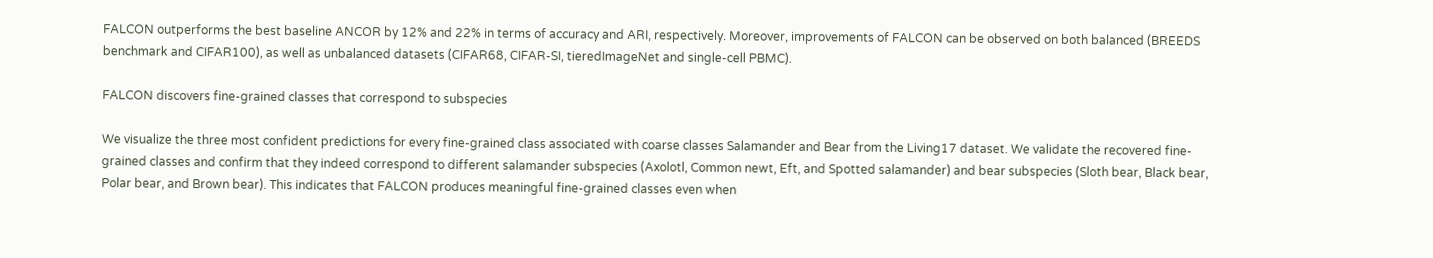FALCON outperforms the best baseline ANCOR by 12% and 22% in terms of accuracy and ARI, respectively. Moreover, improvements of FALCON can be observed on both balanced (BREEDS benchmark and CIFAR100), as well as unbalanced datasets (CIFAR68, CIFAR-SI, tieredImageNet and single-cell PBMC).

FALCON discovers fine-grained classes that correspond to subspecies

We visualize the three most confident predictions for every fine-grained class associated with coarse classes Salamander and Bear from the Living17 dataset. We validate the recovered fine-grained classes and confirm that they indeed correspond to different salamander subspecies (Axolotl, Common newt, Eft, and Spotted salamander) and bear subspecies (Sloth bear, Black bear, Polar bear, and Brown bear). This indicates that FALCON produces meaningful fine-grained classes even when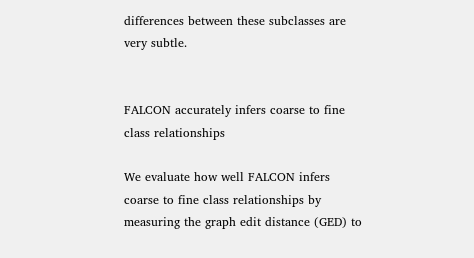differences between these subclasses are very subtle.


FALCON accurately infers coarse to fine class relationships

We evaluate how well FALCON infers coarse to fine class relationships by measuring the graph edit distance (GED) to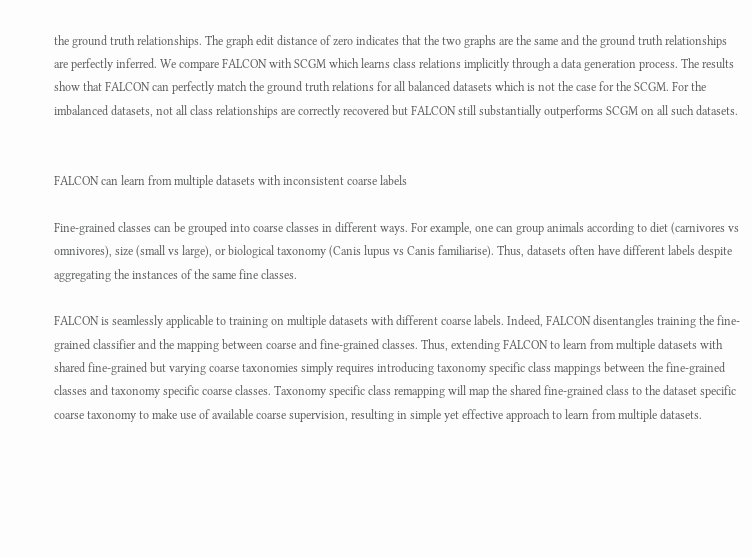the ground truth relationships. The graph edit distance of zero indicates that the two graphs are the same and the ground truth relationships are perfectly inferred. We compare FALCON with SCGM which learns class relations implicitly through a data generation process. The results show that FALCON can perfectly match the ground truth relations for all balanced datasets which is not the case for the SCGM. For the imbalanced datasets, not all class relationships are correctly recovered but FALCON still substantially outperforms SCGM on all such datasets.


FALCON can learn from multiple datasets with inconsistent coarse labels

Fine-grained classes can be grouped into coarse classes in different ways. For example, one can group animals according to diet (carnivores vs omnivores), size (small vs large), or biological taxonomy (Canis lupus vs Canis familiarise). Thus, datasets often have different labels despite aggregating the instances of the same fine classes.

FALCON is seamlessly applicable to training on multiple datasets with different coarse labels. Indeed, FALCON disentangles training the fine-grained classifier and the mapping between coarse and fine-grained classes. Thus, extending FALCON to learn from multiple datasets with shared fine-grained but varying coarse taxonomies simply requires introducing taxonomy specific class mappings between the fine-grained classes and taxonomy specific coarse classes. Taxonomy specific class remapping will map the shared fine-grained class to the dataset specific coarse taxonomy to make use of available coarse supervision, resulting in simple yet effective approach to learn from multiple datasets.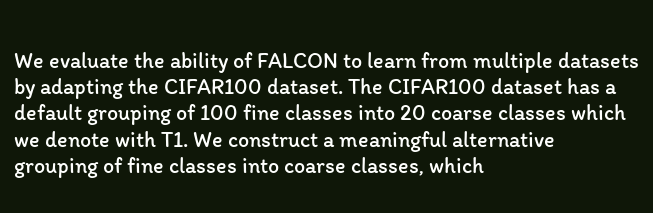We evaluate the ability of FALCON to learn from multiple datasets by adapting the CIFAR100 dataset. The CIFAR100 dataset has a default grouping of 100 fine classes into 20 coarse classes which we denote with T1. We construct a meaningful alternative grouping of fine classes into coarse classes, which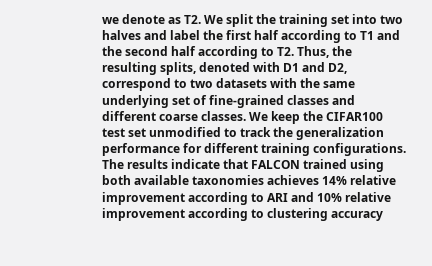we denote as T2. We split the training set into two halves and label the first half according to T1 and the second half according to T2. Thus, the resulting splits, denoted with D1 and D2, correspond to two datasets with the same underlying set of fine-grained classes and different coarse classes. We keep the CIFAR100 test set unmodified to track the generalization performance for different training configurations. The results indicate that FALCON trained using both available taxonomies achieves 14% relative improvement according to ARI and 10% relative improvement according to clustering accuracy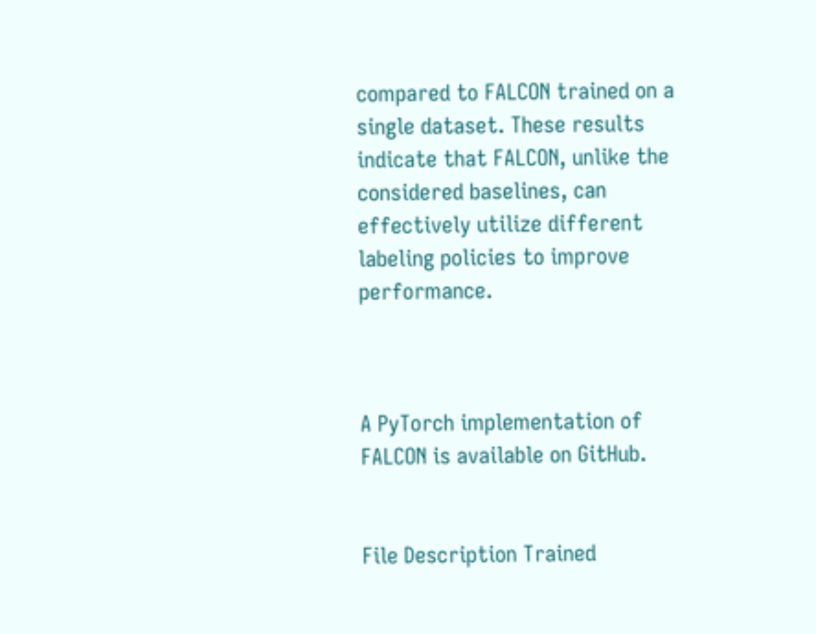compared to FALCON trained on a single dataset. These results indicate that FALCON, unlike the considered baselines, can effectively utilize different labeling policies to improve performance.



A PyTorch implementation of FALCON is available on GitHub.


File Description Trained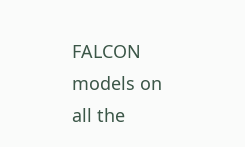FALCON models on all the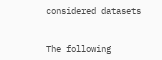considered datasets


The following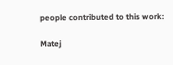people contributed to this work:

Matej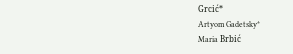Grcić*
Artyom Gadetsky*
Maria Brbić